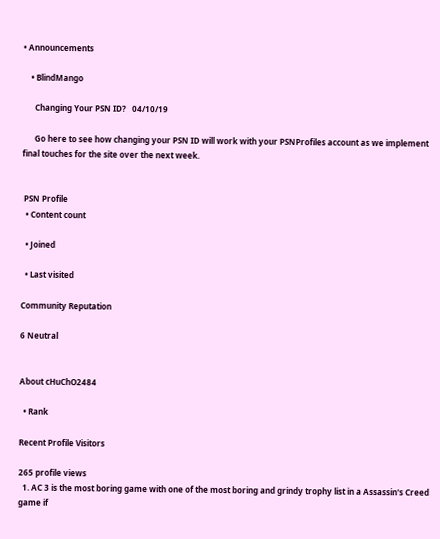• Announcements

    • BlindMango

      Changing Your PSN ID?   04/10/19

      Go here to see how changing your PSN ID will work with your PSNProfiles account as we implement final touches for the site over the next week.


 PSN Profile
  • Content count

  • Joined

  • Last visited

Community Reputation

6 Neutral


About cHuChO2484

  • Rank

Recent Profile Visitors

265 profile views
  1. AC 3 is the most boring game with one of the most boring and grindy trophy list in a Assassin's Creed game if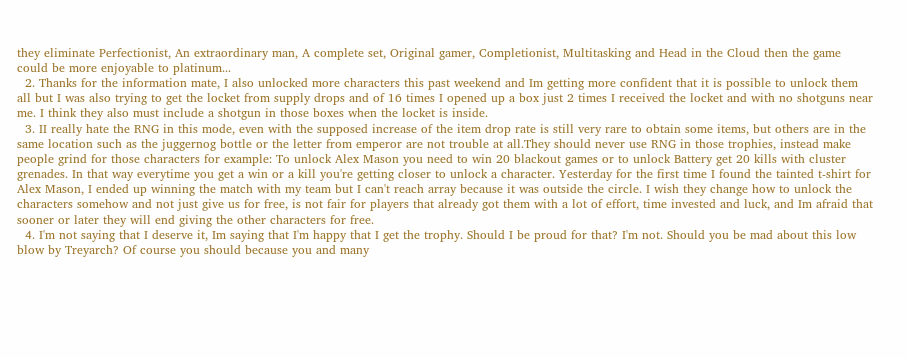they eliminate Perfectionist, An extraordinary man, A complete set, Original gamer, Completionist, Multitasking and Head in the Cloud then the game could be more enjoyable to platinum...
  2. Thanks for the information mate, I also unlocked more characters this past weekend and Im getting more confident that it is possible to unlock them all but I was also trying to get the locket from supply drops and of 16 times I opened up a box just 2 times I received the locket and with no shotguns near me. I think they also must include a shotgun in those boxes when the locket is inside.
  3. II really hate the RNG in this mode, even with the supposed increase of the item drop rate is still very rare to obtain some items, but others are in the same location such as the juggernog bottle or the letter from emperor are not trouble at all.They should never use RNG in those trophies, instead make people grind for those characters for example: To unlock Alex Mason you need to win 20 blackout games or to unlock Battery get 20 kills with cluster grenades. In that way everytime you get a win or a kill you're getting closer to unlock a character. Yesterday for the first time I found the tainted t-shirt for Alex Mason, I ended up winning the match with my team but I can't reach array because it was outside the circle. I wish they change how to unlock the characters somehow and not just give us for free, is not fair for players that already got them with a lot of effort, time invested and luck, and Im afraid that sooner or later they will end giving the other characters for free.
  4. I'm not saying that I deserve it, Im saying that I'm happy that I get the trophy. Should I be proud for that? I'm not. Should you be mad about this low blow by Treyarch? Of course you should because you and many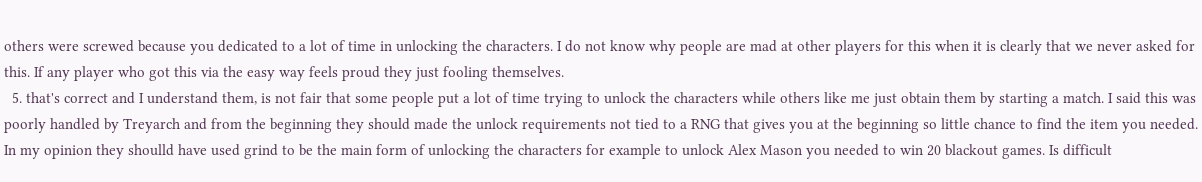others were screwed because you dedicated to a lot of time in unlocking the characters. I do not know why people are mad at other players for this when it is clearly that we never asked for this. If any player who got this via the easy way feels proud they just fooling themselves.
  5. that's correct and I understand them, is not fair that some people put a lot of time trying to unlock the characters while others like me just obtain them by starting a match. I said this was poorly handled by Treyarch and from the beginning they should made the unlock requirements not tied to a RNG that gives you at the beginning so little chance to find the item you needed. In my opinion they shoulld have used grind to be the main form of unlocking the characters for example to unlock Alex Mason you needed to win 20 blackout games. Is difficult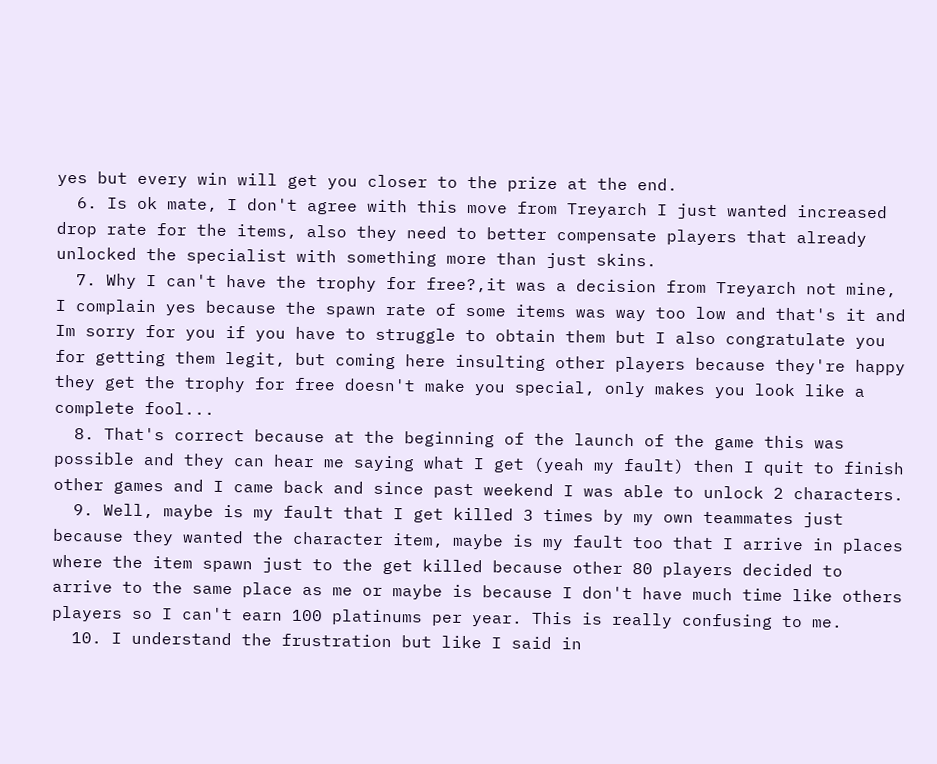yes but every win will get you closer to the prize at the end.
  6. Is ok mate, I don't agree with this move from Treyarch I just wanted increased drop rate for the items, also they need to better compensate players that already unlocked the specialist with something more than just skins.
  7. Why I can't have the trophy for free?,it was a decision from Treyarch not mine, I complain yes because the spawn rate of some items was way too low and that's it and Im sorry for you if you have to struggle to obtain them but I also congratulate you for getting them legit, but coming here insulting other players because they're happy they get the trophy for free doesn't make you special, only makes you look like a complete fool...
  8. That's correct because at the beginning of the launch of the game this was possible and they can hear me saying what I get (yeah my fault) then I quit to finish other games and I came back and since past weekend I was able to unlock 2 characters.
  9. Well, maybe is my fault that I get killed 3 times by my own teammates just because they wanted the character item, maybe is my fault too that I arrive in places where the item spawn just to the get killed because other 80 players decided to arrive to the same place as me or maybe is because I don't have much time like others players so I can't earn 100 platinums per year. This is really confusing to me.
  10. I understand the frustration but like I said in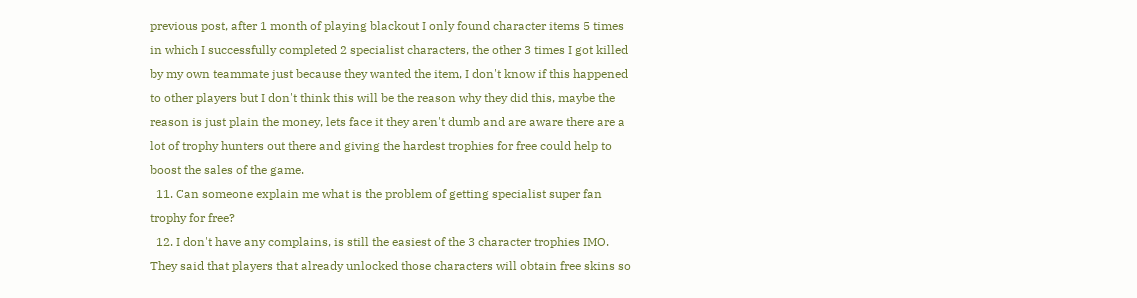previous post, after 1 month of playing blackout I only found character items 5 times in which I successfully completed 2 specialist characters, the other 3 times I got killed by my own teammate just because they wanted the item, I don't know if this happened to other players but I don't think this will be the reason why they did this, maybe the reason is just plain the money, lets face it they aren't dumb and are aware there are a lot of trophy hunters out there and giving the hardest trophies for free could help to boost the sales of the game.
  11. Can someone explain me what is the problem of getting specialist super fan trophy for free?
  12. I don't have any complains, is still the easiest of the 3 character trophies IMO. They said that players that already unlocked those characters will obtain free skins so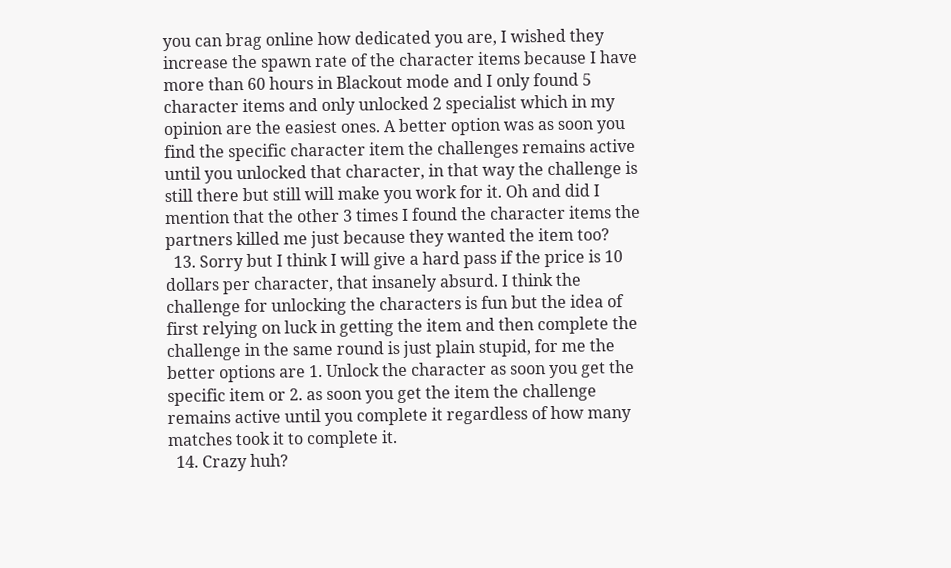you can brag online how dedicated you are, I wished they increase the spawn rate of the character items because I have more than 60 hours in Blackout mode and I only found 5 character items and only unlocked 2 specialist which in my opinion are the easiest ones. A better option was as soon you find the specific character item the challenges remains active until you unlocked that character, in that way the challenge is still there but still will make you work for it. Oh and did I mention that the other 3 times I found the character items the partners killed me just because they wanted the item too?
  13. Sorry but I think I will give a hard pass if the price is 10 dollars per character, that insanely absurd. I think the challenge for unlocking the characters is fun but the idea of first relying on luck in getting the item and then complete the challenge in the same round is just plain stupid, for me the better options are 1. Unlock the character as soon you get the specific item or 2. as soon you get the item the challenge remains active until you complete it regardless of how many matches took it to complete it.
  14. Crazy huh?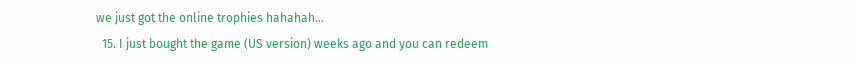we just got the online trophies hahahah...
  15. I just bought the game (US version) weeks ago and you can redeem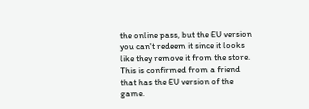the online pass, but the EU version you can't redeem it since it looks like they remove it from the store. This is confirmed from a friend that has the EU version of the game.